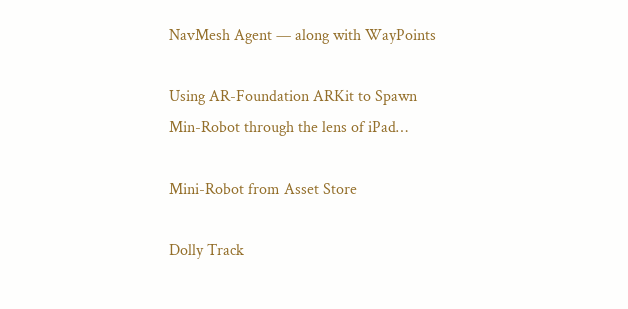NavMesh Agent — along with WayPoints

Using AR-Foundation ARKit to Spawn Min-Robot through the lens of iPad…

Mini-Robot from Asset Store

Dolly Track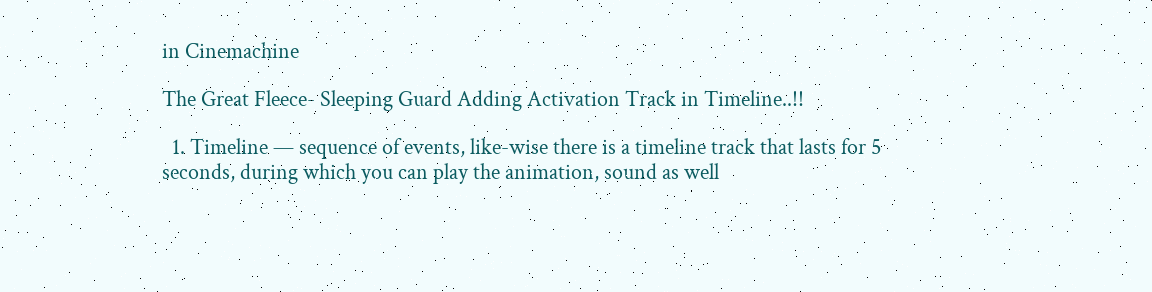in Cinemachine

The Great Fleece- Sleeping Guard Adding Activation Track in Timeline..!!

  1. Timeline — sequence of events, like-wise there is a timeline track that lasts for 5 seconds, during which you can play the animation, sound as well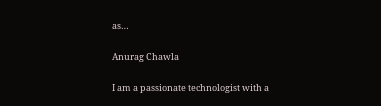as…

Anurag Chawla

I am a passionate technologist with a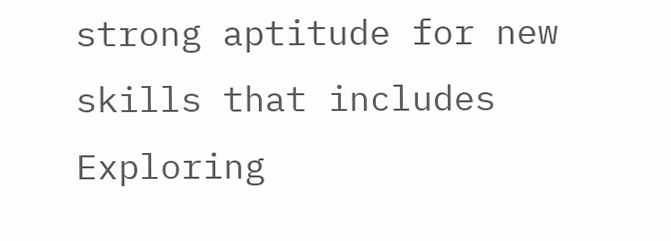strong aptitude for new skills that includes Exploring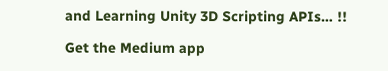and Learning Unity 3D Scripting APIs… !!

Get the Medium app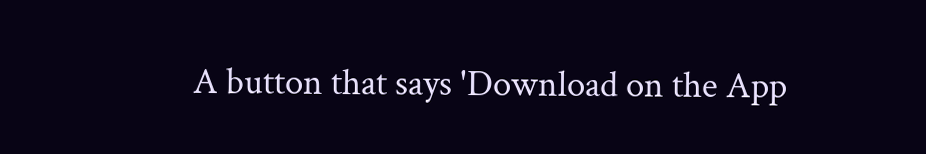A button that says 'Download on the App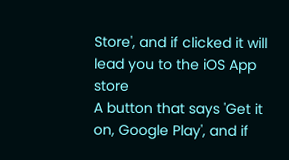Store', and if clicked it will lead you to the iOS App store
A button that says 'Get it on, Google Play', and if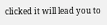clicked it will lead you to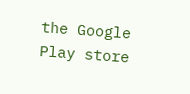the Google Play store